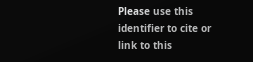Please use this identifier to cite or link to this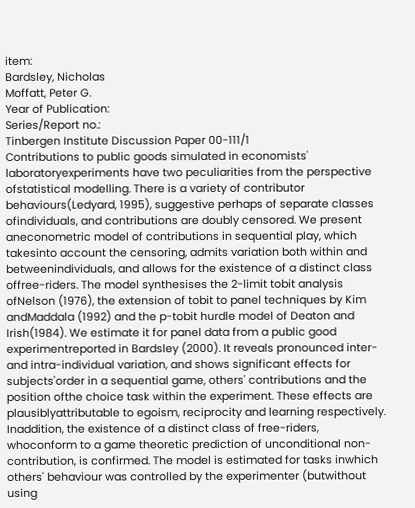item:
Bardsley, Nicholas
Moffatt, Peter G.
Year of Publication:
Series/Report no.:
Tinbergen Institute Discussion Paper 00-111/1
Contributions to public goods simulated in economists' laboratoryexperiments have two peculiarities from the perspective ofstatistical modelling. There is a variety of contributor behaviours(Ledyard, 1995), suggestive perhaps of separate classes ofindividuals, and contributions are doubly censored. We present aneconometric model of contributions in sequential play, which takesinto account the censoring, admits variation both within and betweenindividuals, and allows for the existence of a distinct class offree-riders. The model synthesises the 2-limit tobit analysis ofNelson (1976), the extension of tobit to panel techniques by Kim andMaddala (1992) and the p-tobit hurdle model of Deaton and Irish(1984). We estimate it for panel data from a public good experimentreported in Bardsley (2000). It reveals pronounced inter- and intra-individual variation, and shows significant effects for subjects'order in a sequential game, others' contributions and the position ofthe choice task within the experiment. These effects are plausiblyattributable to egoism, reciprocity and learning respectively. Inaddition, the existence of a distinct class of free-riders, whoconform to a game theoretic prediction of unconditional non-contribution, is confirmed. The model is estimated for tasks inwhich others' behaviour was controlled by the experimenter (butwithout using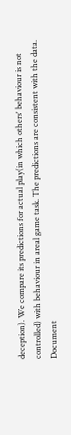deception). We compare its predictions for actual play(in which others' behaviour is not controlled) with behaviour in areal game task. The predictions are consistent with the data.
Document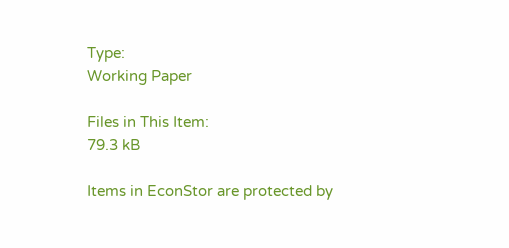Type:
Working Paper

Files in This Item:
79.3 kB

Items in EconStor are protected by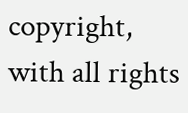copyright, with all rights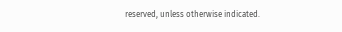reserved, unless otherwise indicated.